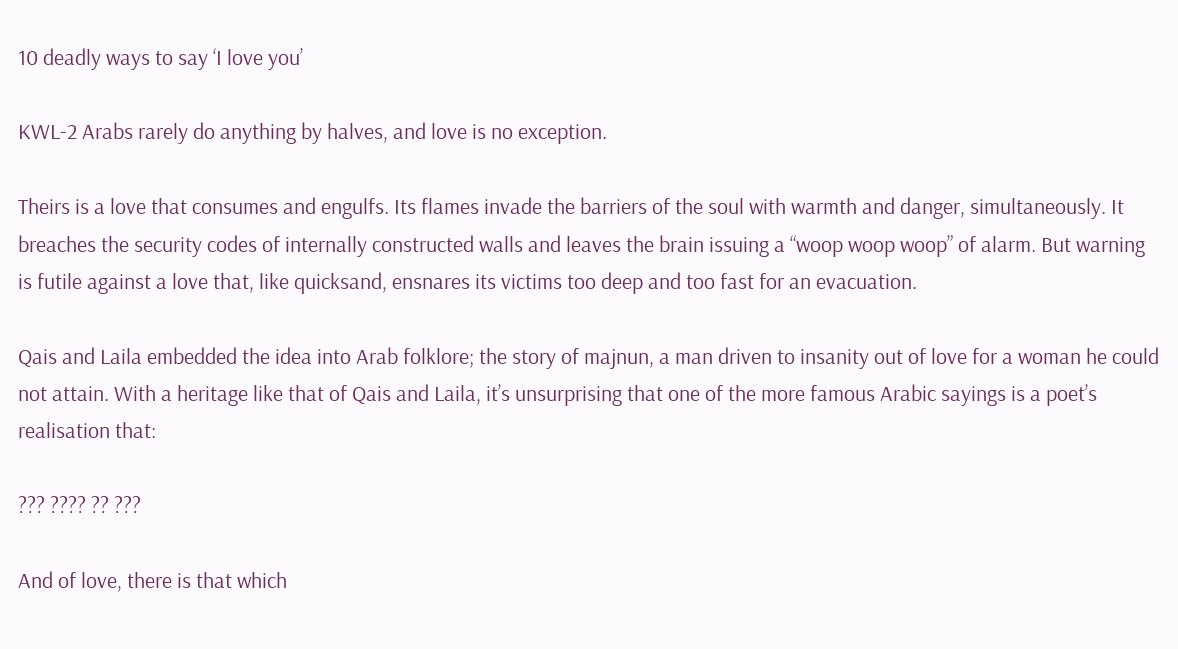10 deadly ways to say ‘I love you’

KWL-2 Arabs rarely do anything by halves, and love is no exception.

Theirs is a love that consumes and engulfs. Its flames invade the barriers of the soul with warmth and danger, simultaneously. It breaches the security codes of internally constructed walls and leaves the brain issuing a “woop woop woop” of alarm. But warning is futile against a love that, like quicksand, ensnares its victims too deep and too fast for an evacuation.

Qais and Laila embedded the idea into Arab folklore; the story of majnun, a man driven to insanity out of love for a woman he could not attain. With a heritage like that of Qais and Laila, it’s unsurprising that one of the more famous Arabic sayings is a poet’s realisation that:

??? ???? ?? ???

And of love, there is that which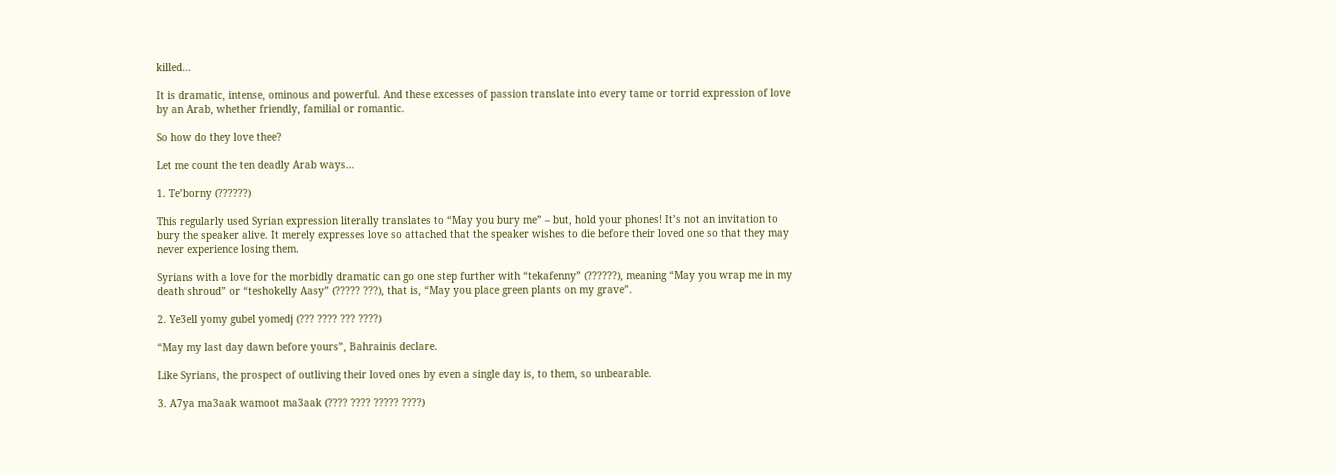killed…

It is dramatic, intense, ominous and powerful. And these excesses of passion translate into every tame or torrid expression of love by an Arab, whether friendly, familial or romantic.

So how do they love thee?

Let me count the ten deadly Arab ways…

1. Te’borny (??????)

This regularly used Syrian expression literally translates to “May you bury me” – but, hold your phones! It’s not an invitation to bury the speaker alive. It merely expresses love so attached that the speaker wishes to die before their loved one so that they may never experience losing them.

Syrians with a love for the morbidly dramatic can go one step further with “tekafenny” (??????), meaning “May you wrap me in my death shroud” or “teshokelly Aasy” (????? ???), that is, “May you place green plants on my grave”.

2. Ye3ell yomy gubel yomedj (??? ???? ??? ????)

“May my last day dawn before yours”, Bahrainis declare.

Like Syrians, the prospect of outliving their loved ones by even a single day is, to them, so unbearable.

3. A7ya ma3aak wamoot ma3aak (???? ???? ????? ????)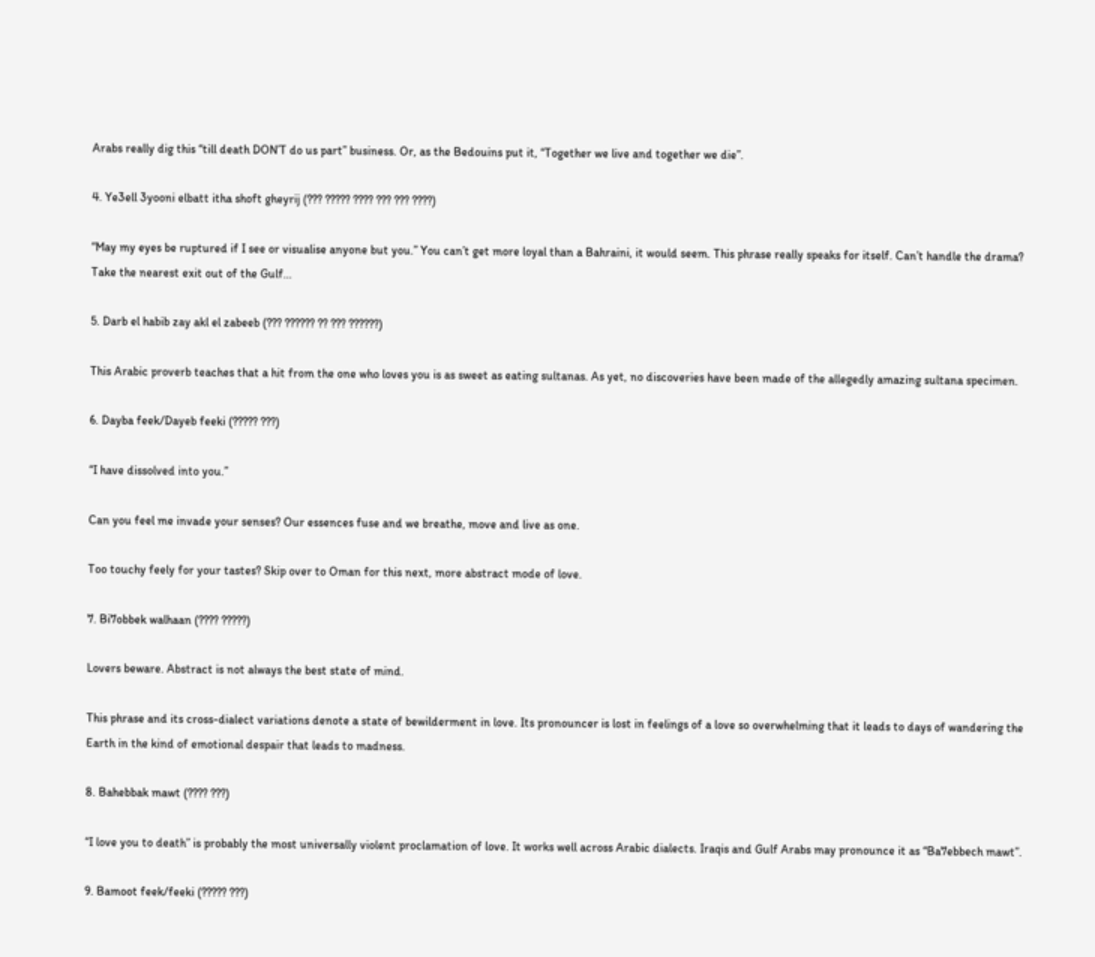Arabs really dig this “till death DON’T do us part” business. Or, as the Bedouins put it, “Together we live and together we die”.

4. Ye3ell 3yooni elbatt itha shoft gheyrij (??? ????? ???? ??? ??? ????)

“May my eyes be ruptured if I see or visualise anyone but you.” You can’t get more loyal than a Bahraini, it would seem. This phrase really speaks for itself. Can’t handle the drama? Take the nearest exit out of the Gulf…

5. Darb el habib zay akl el zabeeb (??? ?????? ?? ??? ??????)

This Arabic proverb teaches that a hit from the one who loves you is as sweet as eating sultanas. As yet, no discoveries have been made of the allegedly amazing sultana specimen.

6. Dayba feek/Dayeb feeki (????? ???)

“I have dissolved into you.”

Can you feel me invade your senses? Our essences fuse and we breathe, move and live as one.

Too touchy feely for your tastes? Skip over to Oman for this next, more abstract mode of love.

7. Bi7obbek walhaan (???? ?????)

Lovers beware. Abstract is not always the best state of mind.

This phrase and its cross-dialect variations denote a state of bewilderment in love. Its pronouncer is lost in feelings of a love so overwhelming that it leads to days of wandering the Earth in the kind of emotional despair that leads to madness.

8. Bahebbak mawt (???? ???)

“I love you to death” is probably the most universally violent proclamation of love. It works well across Arabic dialects. Iraqis and Gulf Arabs may pronounce it as “Ba7ebbech mawt”.

9. Bamoot feek/feeki (????? ???)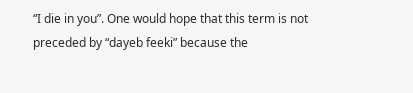“I die in you”. One would hope that this term is not preceded by “dayeb feeki” because the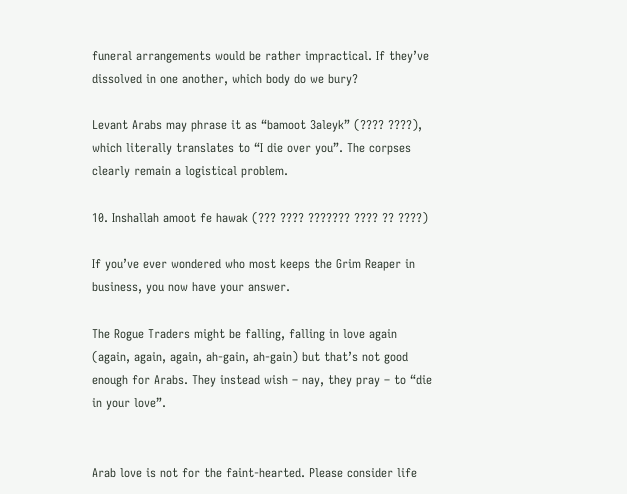funeral arrangements would be rather impractical. If they’ve dissolved in one another, which body do we bury?

Levant Arabs may phrase it as “bamoot 3aleyk” (???? ????), which literally translates to “I die over you”. The corpses clearly remain a logistical problem.

10. Inshallah amoot fe hawak (??? ???? ??????? ???? ?? ????)

If you’ve ever wondered who most keeps the Grim Reaper in business, you now have your answer.

The Rogue Traders might be falling, falling in love again (again, again, again, ah-gain, ah-gain) but that’s not good enough for Arabs. They instead wish – nay, they pray – to “die in your love”.


Arab love is not for the faint-hearted. Please consider life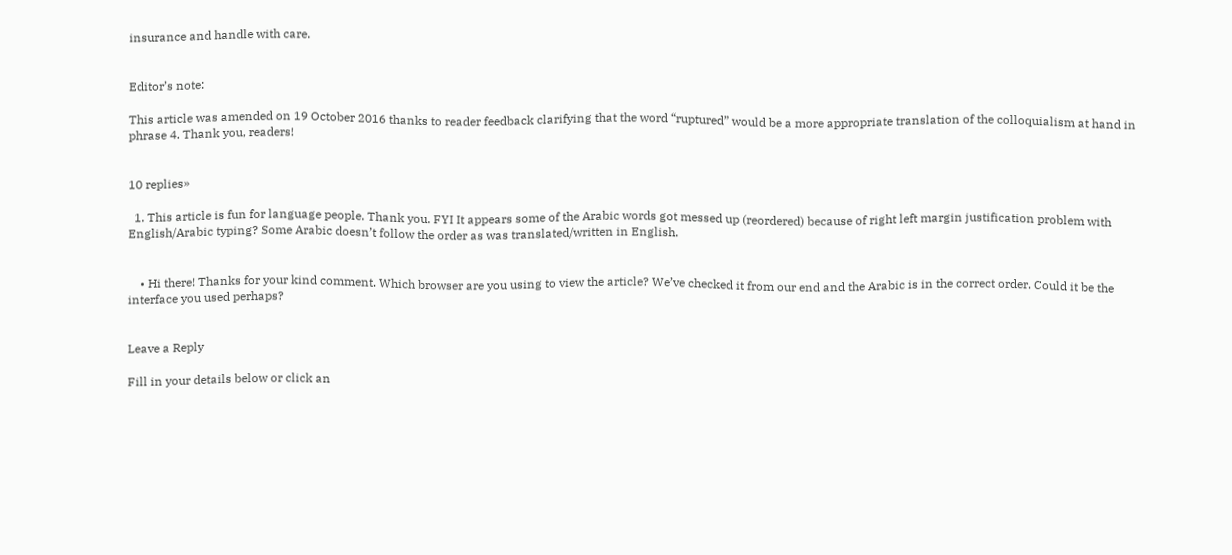insurance and handle with care.


Editor’s note:

This article was amended on 19 October 2016 thanks to reader feedback clarifying that the word “ruptured” would be a more appropriate translation of the colloquialism at hand in phrase 4. Thank you, readers!


10 replies»

  1. This article is fun for language people. Thank you. FYI It appears some of the Arabic words got messed up (reordered) because of right left margin justification problem with English/Arabic typing? Some Arabic doesn’t follow the order as was translated/written in English.


    • Hi there! Thanks for your kind comment. Which browser are you using to view the article? We’ve checked it from our end and the Arabic is in the correct order. Could it be the interface you used perhaps?


Leave a Reply

Fill in your details below or click an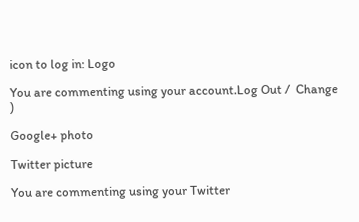icon to log in: Logo

You are commenting using your account.Log Out /  Change )

Google+ photo

Twitter picture

You are commenting using your Twitter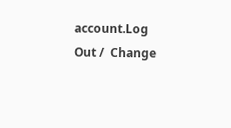account.Log Out /  Change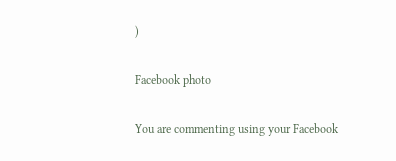)

Facebook photo

You are commenting using your Facebook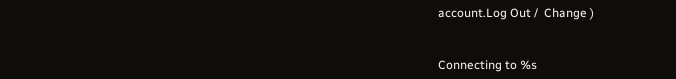account.Log Out /  Change )


Connecting to %s